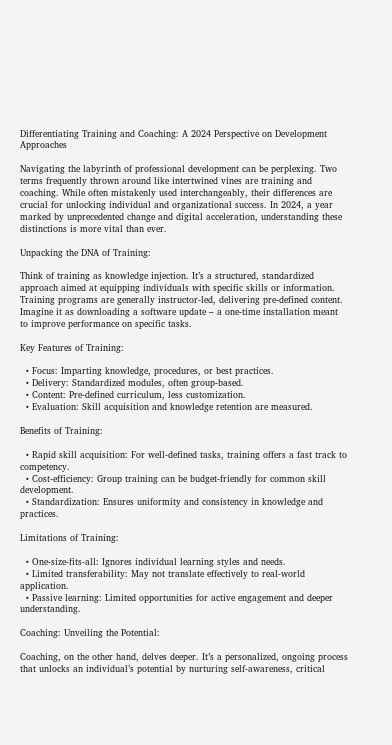Differentiating Training and Coaching: A 2024 Perspective on Development Approaches

Navigating the labyrinth of professional development can be perplexing. Two terms frequently thrown around like intertwined vines are training and coaching. While often mistakenly used interchangeably, their differences are crucial for unlocking individual and organizational success. In 2024, a year marked by unprecedented change and digital acceleration, understanding these distinctions is more vital than ever.

Unpacking the DNA of Training:

Think of training as knowledge injection. It’s a structured, standardized approach aimed at equipping individuals with specific skills or information. Training programs are generally instructor-led, delivering pre-defined content. Imagine it as downloading a software update – a one-time installation meant to improve performance on specific tasks.

Key Features of Training:

  • Focus: Imparting knowledge, procedures, or best practices.
  • Delivery: Standardized modules, often group-based.
  • Content: Pre-defined curriculum, less customization.
  • Evaluation: Skill acquisition and knowledge retention are measured.

Benefits of Training:

  • Rapid skill acquisition: For well-defined tasks, training offers a fast track to competency.
  • Cost-efficiency: Group training can be budget-friendly for common skill development.
  • Standardization: Ensures uniformity and consistency in knowledge and practices.

Limitations of Training:

  • One-size-fits-all: Ignores individual learning styles and needs.
  • Limited transferability: May not translate effectively to real-world application.
  • Passive learning: Limited opportunities for active engagement and deeper understanding.

Coaching: Unveiling the Potential:

Coaching, on the other hand, delves deeper. It’s a personalized, ongoing process that unlocks an individual’s potential by nurturing self-awareness, critical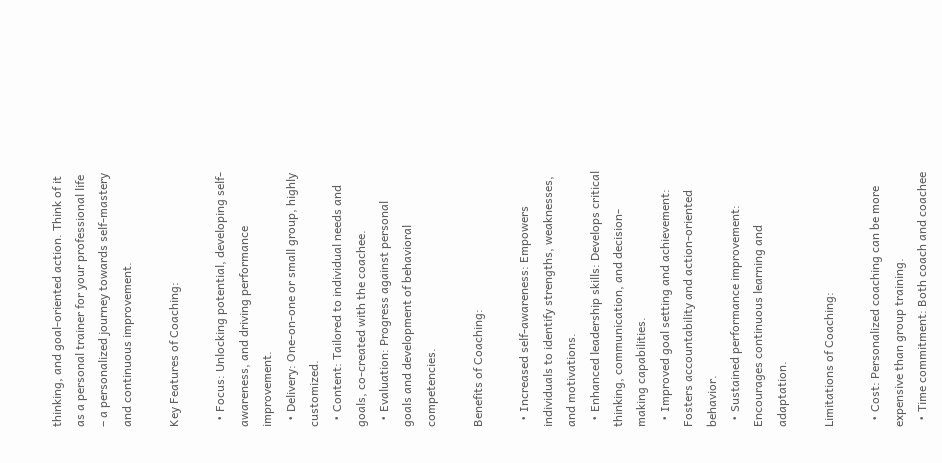thinking, and goal-oriented action. Think of it as a personal trainer for your professional life – a personalized journey towards self-mastery and continuous improvement.

Key Features of Coaching:

  • Focus: Unlocking potential, developing self-awareness, and driving performance improvement.
  • Delivery: One-on-one or small group, highly customized.
  • Content: Tailored to individual needs and goals, co-created with the coachee.
  • Evaluation: Progress against personal goals and development of behavioral competencies.

Benefits of Coaching:

  • Increased self-awareness: Empowers individuals to identify strengths, weaknesses, and motivations.
  • Enhanced leadership skills: Develops critical thinking, communication, and decision-making capabilities.
  • Improved goal setting and achievement: Fosters accountability and action-oriented behavior.
  • Sustained performance improvement: Encourages continuous learning and adaptation.

Limitations of Coaching:

  • Cost: Personalized coaching can be more expensive than group training.
  • Time commitment: Both coach and coachee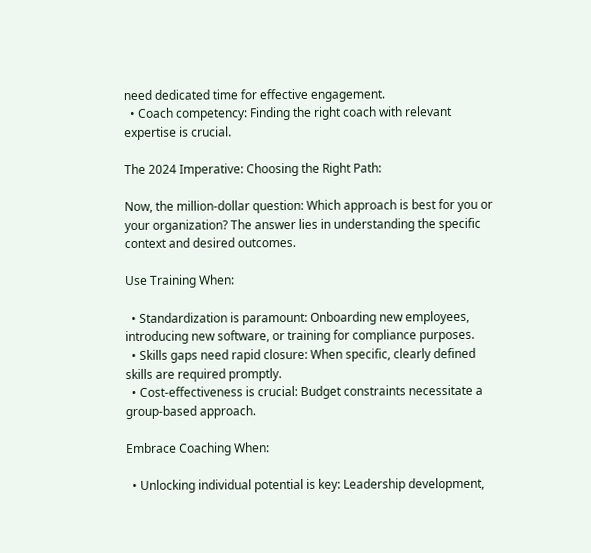need dedicated time for effective engagement.
  • Coach competency: Finding the right coach with relevant expertise is crucial.

The 2024 Imperative: Choosing the Right Path:

Now, the million-dollar question: Which approach is best for you or your organization? The answer lies in understanding the specific context and desired outcomes.

Use Training When:

  • Standardization is paramount: Onboarding new employees, introducing new software, or training for compliance purposes.
  • Skills gaps need rapid closure: When specific, clearly defined skills are required promptly.
  • Cost-effectiveness is crucial: Budget constraints necessitate a group-based approach.

Embrace Coaching When:

  • Unlocking individual potential is key: Leadership development,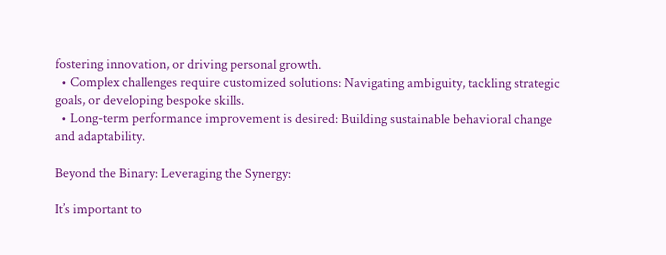fostering innovation, or driving personal growth.
  • Complex challenges require customized solutions: Navigating ambiguity, tackling strategic goals, or developing bespoke skills.
  • Long-term performance improvement is desired: Building sustainable behavioral change and adaptability.

Beyond the Binary: Leveraging the Synergy:

It’s important to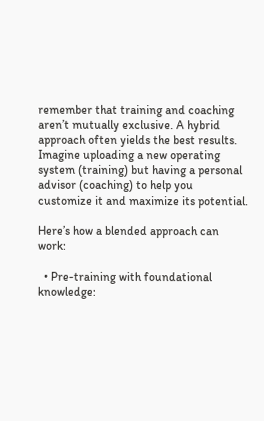remember that training and coaching aren’t mutually exclusive. A hybrid approach often yields the best results. Imagine uploading a new operating system (training) but having a personal advisor (coaching) to help you customize it and maximize its potential.

Here’s how a blended approach can work:

  • Pre-training with foundational knowledge: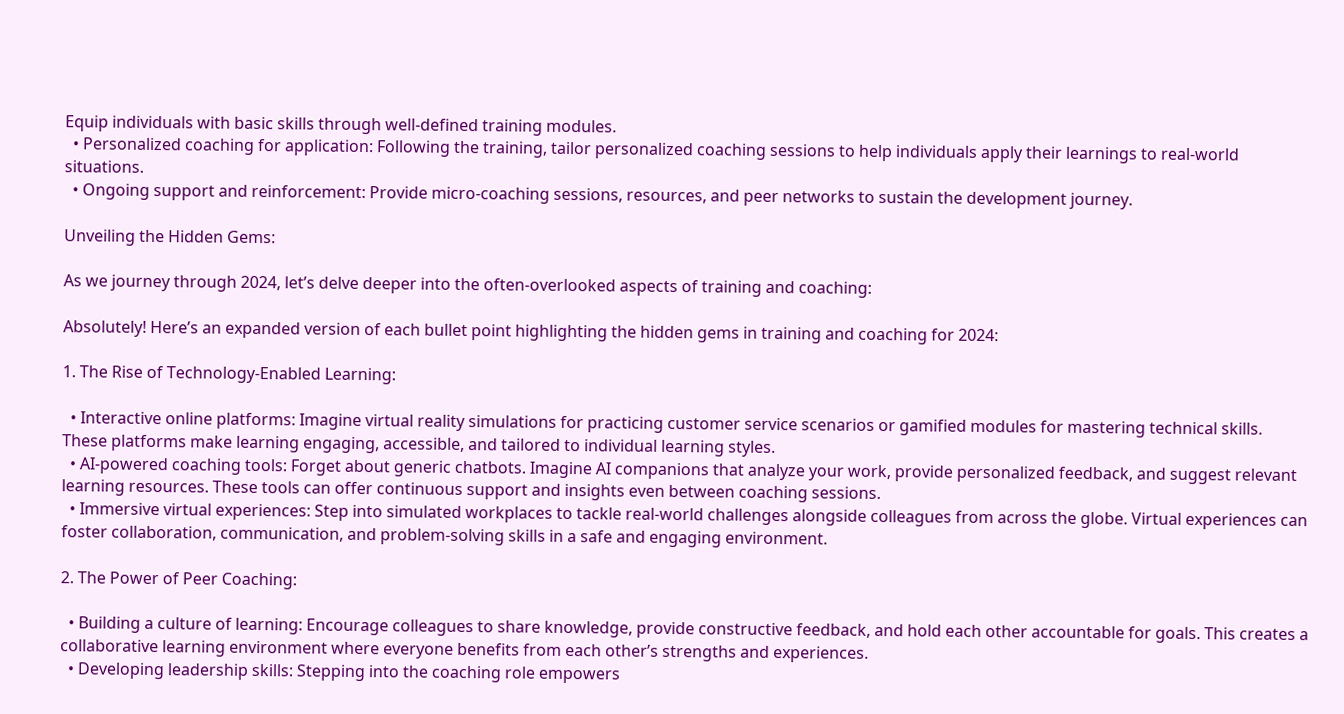Equip individuals with basic skills through well-defined training modules.
  • Personalized coaching for application: Following the training, tailor personalized coaching sessions to help individuals apply their learnings to real-world situations.
  • Ongoing support and reinforcement: Provide micro-coaching sessions, resources, and peer networks to sustain the development journey.

Unveiling the Hidden Gems:

As we journey through 2024, let’s delve deeper into the often-overlooked aspects of training and coaching:

Absolutely! Here’s an expanded version of each bullet point highlighting the hidden gems in training and coaching for 2024:

1. The Rise of Technology-Enabled Learning:

  • Interactive online platforms: Imagine virtual reality simulations for practicing customer service scenarios or gamified modules for mastering technical skills. These platforms make learning engaging, accessible, and tailored to individual learning styles.
  • AI-powered coaching tools: Forget about generic chatbots. Imagine AI companions that analyze your work, provide personalized feedback, and suggest relevant learning resources. These tools can offer continuous support and insights even between coaching sessions.
  • Immersive virtual experiences: Step into simulated workplaces to tackle real-world challenges alongside colleagues from across the globe. Virtual experiences can foster collaboration, communication, and problem-solving skills in a safe and engaging environment.

2. The Power of Peer Coaching:

  • Building a culture of learning: Encourage colleagues to share knowledge, provide constructive feedback, and hold each other accountable for goals. This creates a collaborative learning environment where everyone benefits from each other’s strengths and experiences.
  • Developing leadership skills: Stepping into the coaching role empowers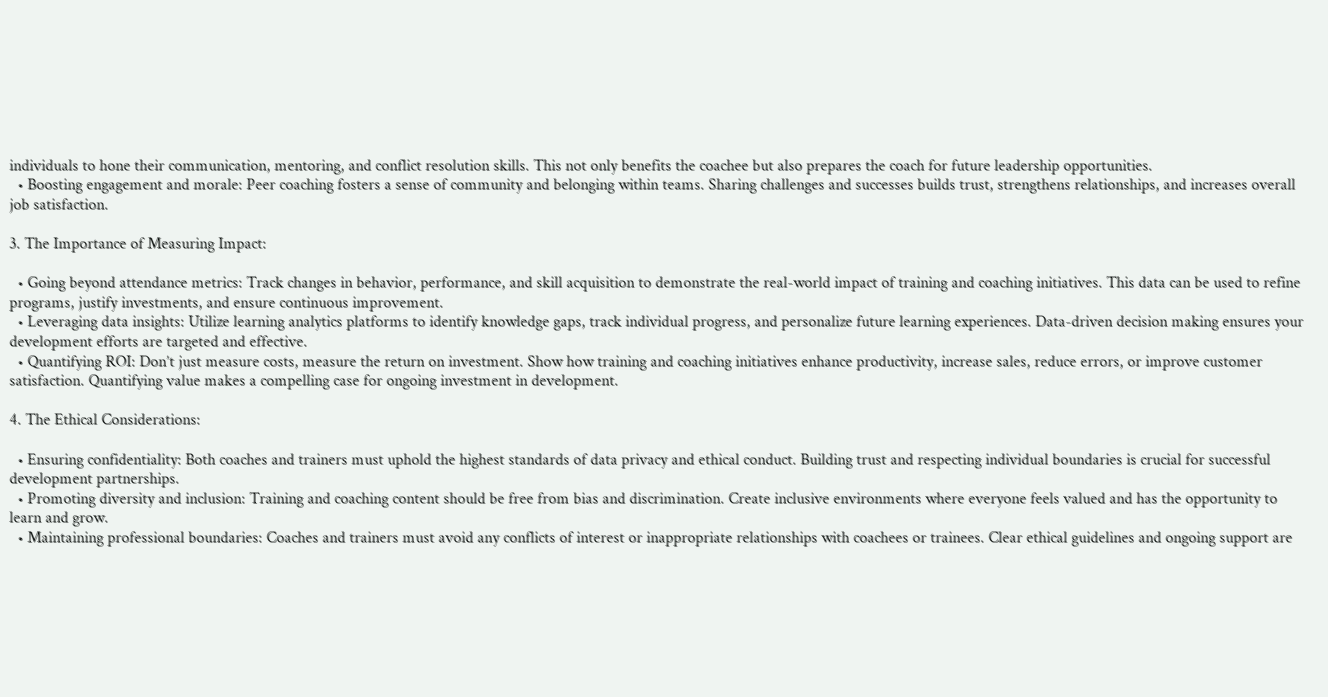individuals to hone their communication, mentoring, and conflict resolution skills. This not only benefits the coachee but also prepares the coach for future leadership opportunities.
  • Boosting engagement and morale: Peer coaching fosters a sense of community and belonging within teams. Sharing challenges and successes builds trust, strengthens relationships, and increases overall job satisfaction.

3. The Importance of Measuring Impact:

  • Going beyond attendance metrics: Track changes in behavior, performance, and skill acquisition to demonstrate the real-world impact of training and coaching initiatives. This data can be used to refine programs, justify investments, and ensure continuous improvement.
  • Leveraging data insights: Utilize learning analytics platforms to identify knowledge gaps, track individual progress, and personalize future learning experiences. Data-driven decision making ensures your development efforts are targeted and effective.
  • Quantifying ROI: Don’t just measure costs, measure the return on investment. Show how training and coaching initiatives enhance productivity, increase sales, reduce errors, or improve customer satisfaction. Quantifying value makes a compelling case for ongoing investment in development.

4. The Ethical Considerations:

  • Ensuring confidentiality: Both coaches and trainers must uphold the highest standards of data privacy and ethical conduct. Building trust and respecting individual boundaries is crucial for successful development partnerships.
  • Promoting diversity and inclusion: Training and coaching content should be free from bias and discrimination. Create inclusive environments where everyone feels valued and has the opportunity to learn and grow.
  • Maintaining professional boundaries: Coaches and trainers must avoid any conflicts of interest or inappropriate relationships with coachees or trainees. Clear ethical guidelines and ongoing support are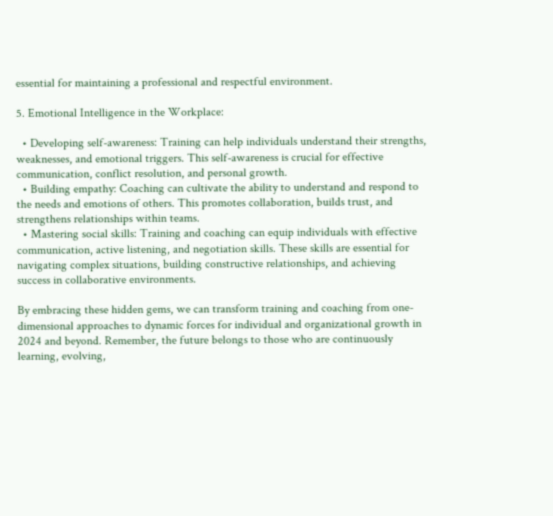essential for maintaining a professional and respectful environment.

5. Emotional Intelligence in the Workplace:

  • Developing self-awareness: Training can help individuals understand their strengths, weaknesses, and emotional triggers. This self-awareness is crucial for effective communication, conflict resolution, and personal growth.
  • Building empathy: Coaching can cultivate the ability to understand and respond to the needs and emotions of others. This promotes collaboration, builds trust, and strengthens relationships within teams.
  • Mastering social skills: Training and coaching can equip individuals with effective communication, active listening, and negotiation skills. These skills are essential for navigating complex situations, building constructive relationships, and achieving success in collaborative environments.

By embracing these hidden gems, we can transform training and coaching from one-dimensional approaches to dynamic forces for individual and organizational growth in 2024 and beyond. Remember, the future belongs to those who are continuously learning, evolving,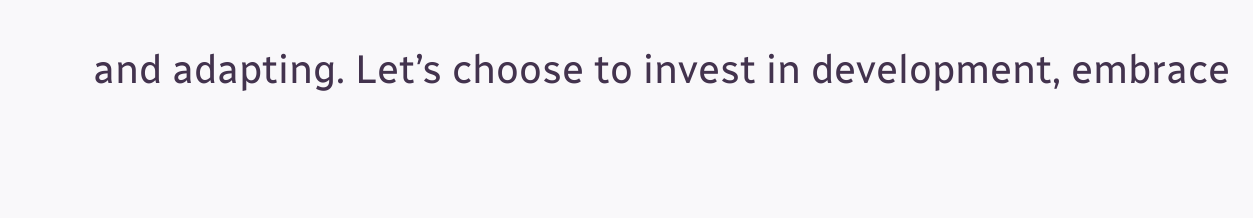and adapting. Let’s choose to invest in development, embrace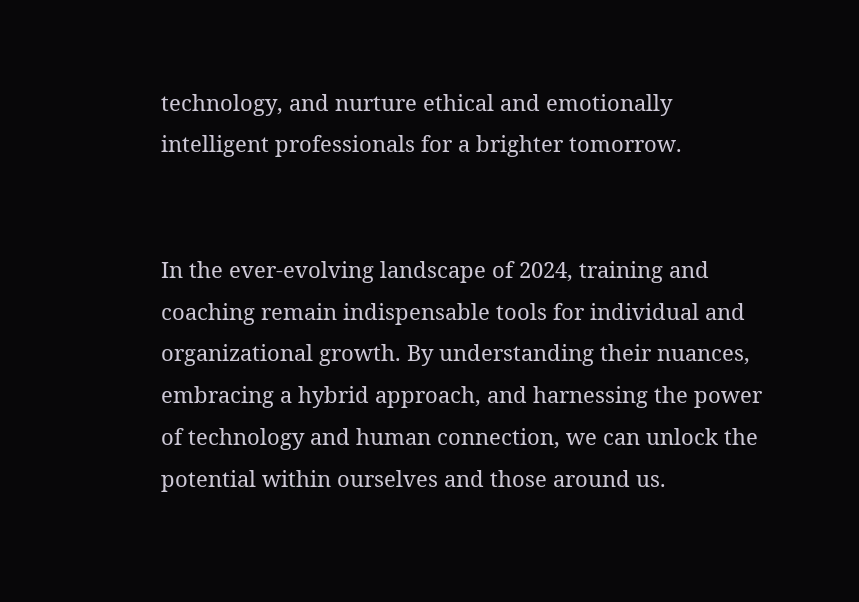technology, and nurture ethical and emotionally intelligent professionals for a brighter tomorrow.


In the ever-evolving landscape of 2024, training and coaching remain indispensable tools for individual and organizational growth. By understanding their nuances, embracing a hybrid approach, and harnessing the power of technology and human connection, we can unlock the potential within ourselves and those around us.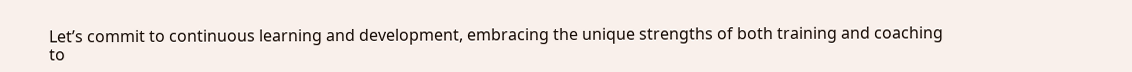Let’s commit to continuous learning and development, embracing the unique strengths of both training and coaching to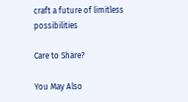craft a future of limitless possibilities

Care to Share?

You May Also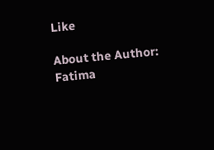Like

About the Author: Fatima